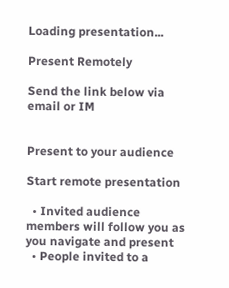Loading presentation...

Present Remotely

Send the link below via email or IM


Present to your audience

Start remote presentation

  • Invited audience members will follow you as you navigate and present
  • People invited to a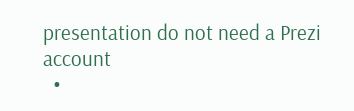presentation do not need a Prezi account
  •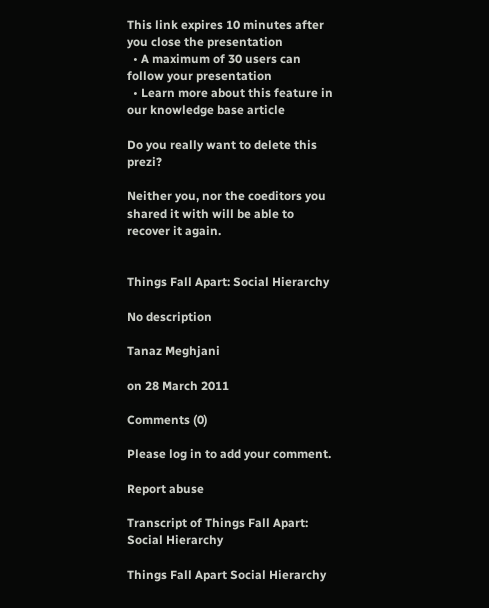This link expires 10 minutes after you close the presentation
  • A maximum of 30 users can follow your presentation
  • Learn more about this feature in our knowledge base article

Do you really want to delete this prezi?

Neither you, nor the coeditors you shared it with will be able to recover it again.


Things Fall Apart: Social Hierarchy

No description

Tanaz Meghjani

on 28 March 2011

Comments (0)

Please log in to add your comment.

Report abuse

Transcript of Things Fall Apart: Social Hierarchy

Things Fall Apart Social Hierarchy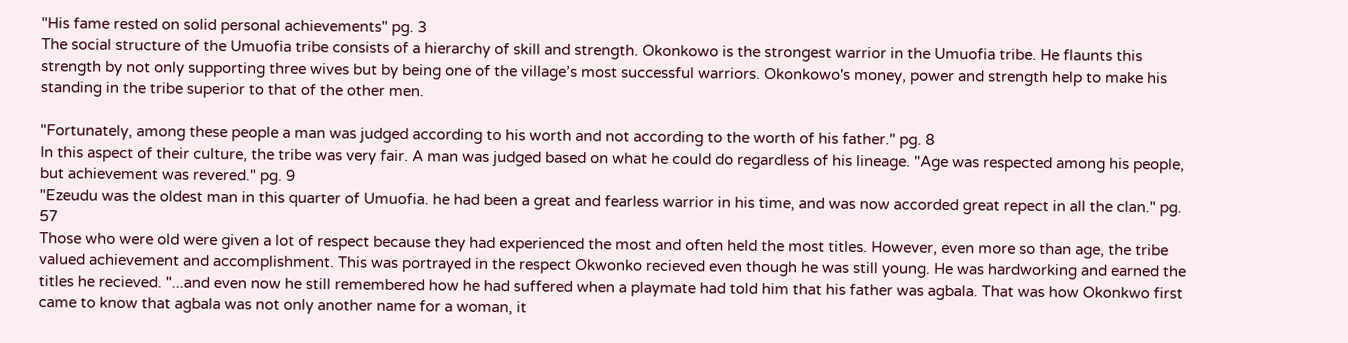"His fame rested on solid personal achievements" pg. 3
The social structure of the Umuofia tribe consists of a hierarchy of skill and strength. Okonkowo is the strongest warrior in the Umuofia tribe. He flaunts this strength by not only supporting three wives but by being one of the village’s most successful warriors. Okonkowo's money, power and strength help to make his standing in the tribe superior to that of the other men.

"Fortunately, among these people a man was judged according to his worth and not according to the worth of his father." pg. 8
In this aspect of their culture, the tribe was very fair. A man was judged based on what he could do regardless of his lineage. "Age was respected among his people, but achievement was revered." pg. 9
"Ezeudu was the oldest man in this quarter of Umuofia. he had been a great and fearless warrior in his time, and was now accorded great repect in all the clan." pg. 57
Those who were old were given a lot of respect because they had experienced the most and often held the most titles. However, even more so than age, the tribe valued achievement and accomplishment. This was portrayed in the respect Okwonko recieved even though he was still young. He was hardworking and earned the titles he recieved. "...and even now he still remembered how he had suffered when a playmate had told him that his father was agbala. That was how Okonkwo first came to know that agbala was not only another name for a woman, it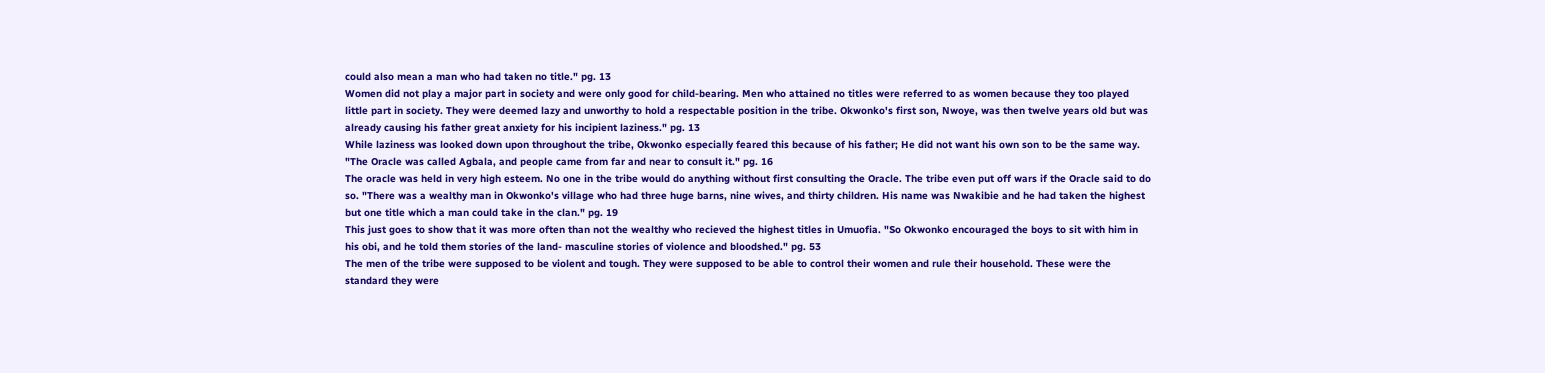could also mean a man who had taken no title." pg. 13
Women did not play a major part in society and were only good for child-bearing. Men who attained no titles were referred to as women because they too played little part in society. They were deemed lazy and unworthy to hold a respectable position in the tribe. Okwonko's first son, Nwoye, was then twelve years old but was already causing his father great anxiety for his incipient laziness." pg. 13
While laziness was looked down upon throughout the tribe, Okwonko especially feared this because of his father; He did not want his own son to be the same way. "The Oracle was called Agbala, and people came from far and near to consult it." pg. 16
The oracle was held in very high esteem. No one in the tribe would do anything without first consulting the Oracle. The tribe even put off wars if the Oracle said to do so. "There was a wealthy man in Okwonko's village who had three huge barns, nine wives, and thirty children. His name was Nwakibie and he had taken the highest but one title which a man could take in the clan." pg. 19
This just goes to show that it was more often than not the wealthy who recieved the highest titles in Umuofia. "So Okwonko encouraged the boys to sit with him in his obi, and he told them stories of the land- masculine stories of violence and bloodshed." pg. 53
The men of the tribe were supposed to be violent and tough. They were supposed to be able to control their women and rule their household. These were the standard they were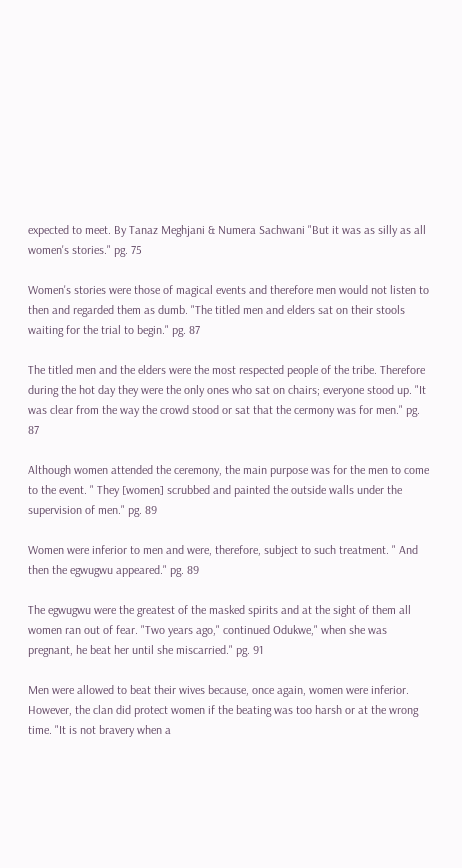expected to meet. By Tanaz Meghjani & Numera Sachwani "But it was as silly as all women's stories." pg. 75

Women's stories were those of magical events and therefore men would not listen to then and regarded them as dumb. "The titled men and elders sat on their stools waiting for the trial to begin." pg. 87

The titled men and the elders were the most respected people of the tribe. Therefore during the hot day they were the only ones who sat on chairs; everyone stood up. "It was clear from the way the crowd stood or sat that the cermony was for men." pg. 87

Although women attended the ceremony, the main purpose was for the men to come to the event. " They [women] scrubbed and painted the outside walls under the supervision of men." pg. 89

Women were inferior to men and were, therefore, subject to such treatment. " And then the egwugwu appeared." pg. 89

The egwugwu were the greatest of the masked spirits and at the sight of them all women ran out of fear. "Two years ago," continued Odukwe," when she was pregnant, he beat her until she miscarried." pg. 91

Men were allowed to beat their wives because, once again, women were inferior. However, the clan did protect women if the beating was too harsh or at the wrong time. "It is not bravery when a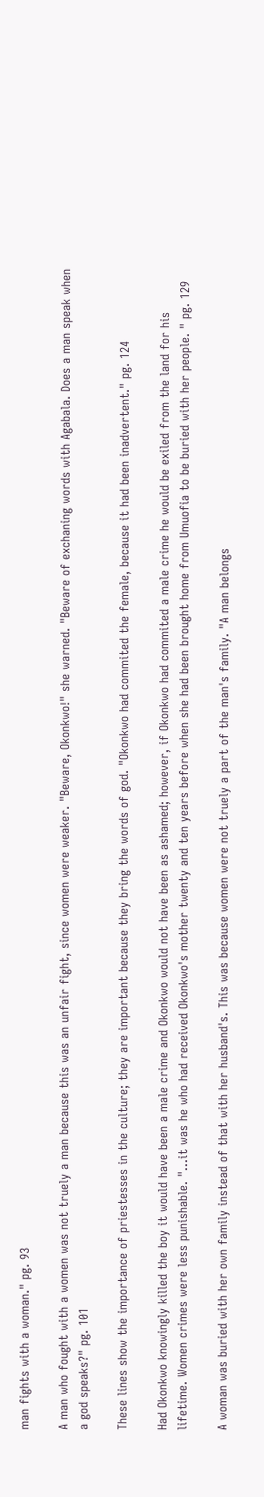man fights with a woman." pg. 93

A man who fought with a women was not truely a man because this was an unfair fight, since women were weaker. "Beware, Okonkwo!" she warned. "Beware of exchaning words with Agabala. Does a man speak when a god speaks?" pg. 101

These lines show the importance of priestesses in the culture; they are important because they bring the words of god. "Okonkwo had commited the female, because it had been inadvertent." pg. 124

Had Okonkwo knowingly killed the boy it would have been a male crime and Okonkwo would not have been as ashamed; however, if Okonkwo had commited a male crime he would be exiled from the land for his lifetime. Women crimes were less punishable. "...it was he who had received Okonkwo's mother twenty and ten years before when she had been brought home from Umuofia to be buried with her people. " pg. 129

A woman was buried with her own family instead of that with her husband's. This was because women were not truely a part of the man's family. "A man belongs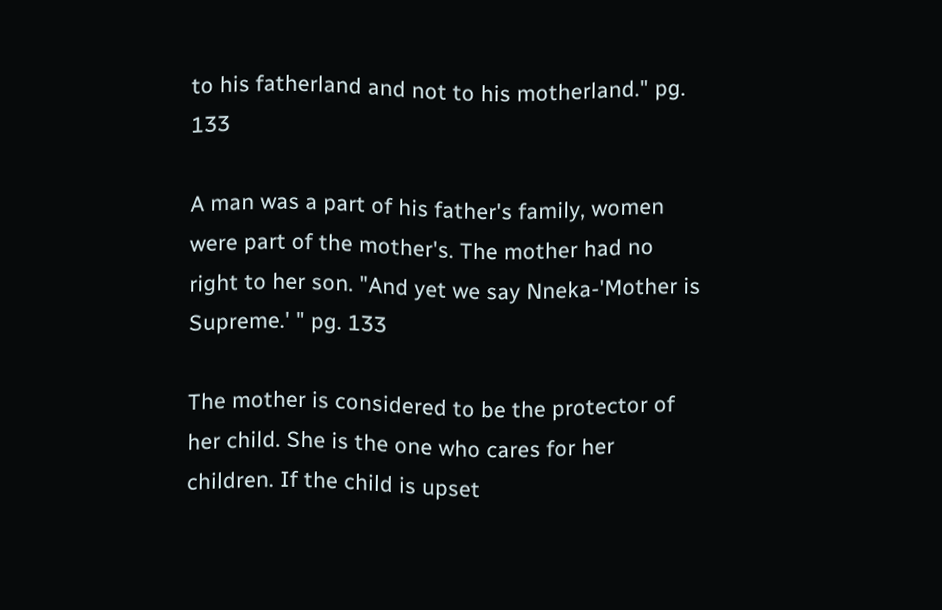to his fatherland and not to his motherland." pg. 133

A man was a part of his father's family, women were part of the mother's. The mother had no right to her son. "And yet we say Nneka-'Mother is Supreme.' " pg. 133

The mother is considered to be the protector of her child. She is the one who cares for her children. If the child is upset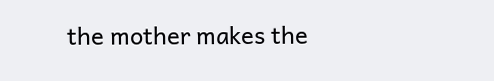the mother makes the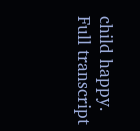child happy.
Full transcript